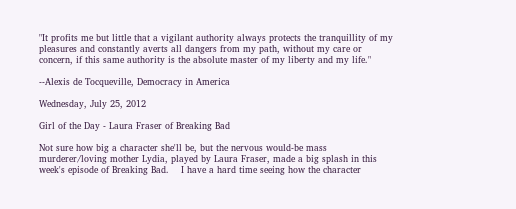"It profits me but little that a vigilant authority always protects the tranquillity of my pleasures and constantly averts all dangers from my path, without my care or concern, if this same authority is the absolute master of my liberty and my life."

--Alexis de Tocqueville, Democracy in America

Wednesday, July 25, 2012

Girl of the Day - Laura Fraser of Breaking Bad

Not sure how big a character she'll be, but the nervous would-be mass murderer/loving mother Lydia, played by Laura Fraser, made a big splash in this week's episode of Breaking Bad.    I have a hard time seeing how the character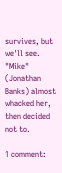survives, but we'll see.   "Mike" (Jonathan Banks) almost whacked her, then decided not to.

1 comment: